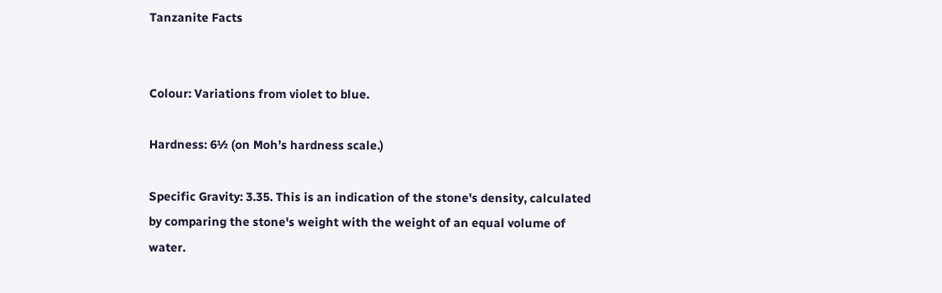Tanzanite Facts


Colour: Variations from violet to blue.

Hardness: 6½ (on Moh’s hardness scale.)

Specific Gravity: 3.35. This is an indication of the stone's density, calculated by comparing the stone's weight with the weight of an equal volume of water.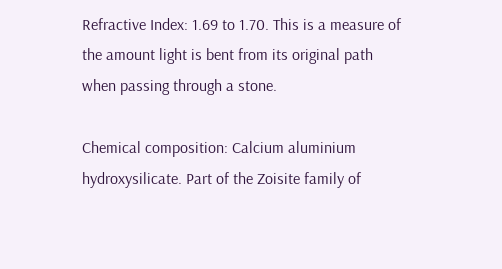Refractive Index: 1.69 to 1.70. This is a measure of the amount light is bent from its original path when passing through a stone.

Chemical composition: Calcium aluminium hydroxysilicate. Part of the Zoisite family of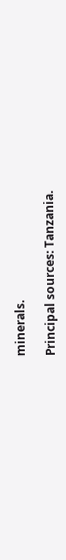minerals.

Principal sources: Tanzania.